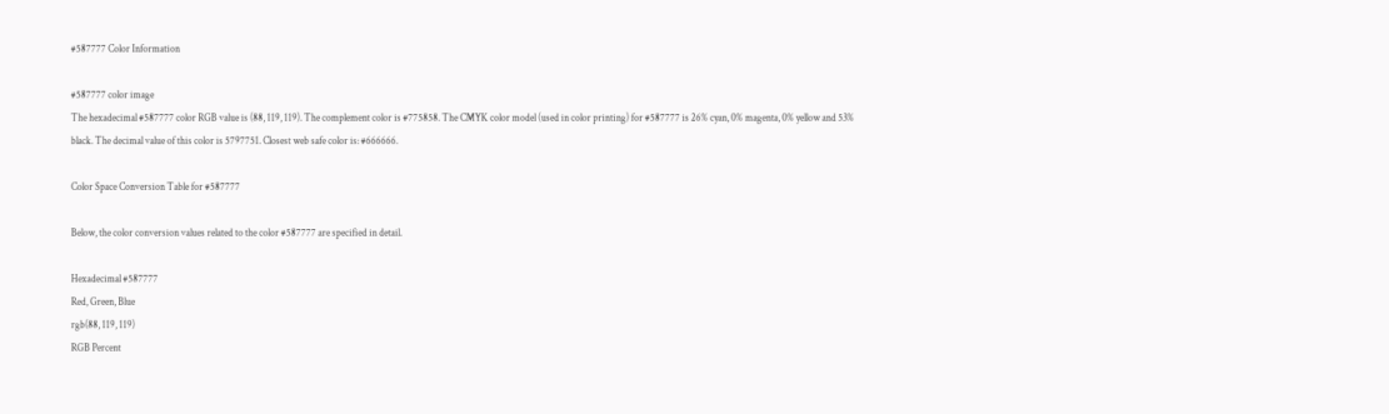#587777 Color Information

#587777 color image
The hexadecimal #587777 color RGB value is (88, 119, 119). The complement color is #775858. The CMYK color model (used in color printing) for #587777 is 26% cyan, 0% magenta, 0% yellow and 53% black. The decimal value of this color is 5797751. Closest web safe color is: #666666.

Color Space Conversion Table for #587777

Below, the color conversion values related to the color #587777 are specified in detail.

Hexadecimal #587777
Red, Green, Blue
rgb(88, 119, 119)
RGB Percent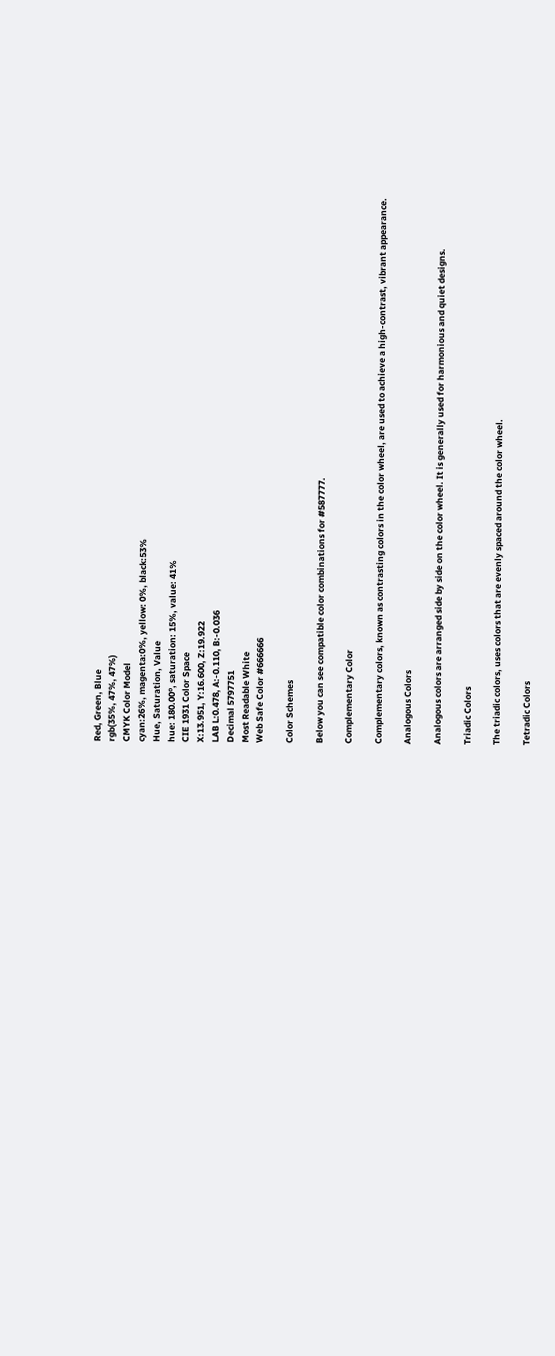Red, Green, Blue
rgb(35%, 47%, 47%)
CMYK Color Model
cyan:26%, magenta:0%, yellow: 0%, black:53%
Hue, Saturation, Value
hue: 180.00º, saturation: 15%, value: 41%
CIE 1931 Color Space
X:13.951, Y:16.600, Z:19.922
LAB L:0.478, A:-0.110, B:-0.036
Decimal 5797751
Most Readable White
Web Safe Color #666666

Color Schemes

Below you can see compatible color combinations for #587777.

Complementary Color

Complementary colors, known as contrasting colors in the color wheel, are used to achieve a high-contrast, vibrant appearance.

Analogous Colors

Analogous colors are arranged side by side on the color wheel. It is generally used for harmonious and quiet designs.

Triadic Colors

The triadic colors, uses colors that are evenly spaced around the color wheel.

Tetradic Colors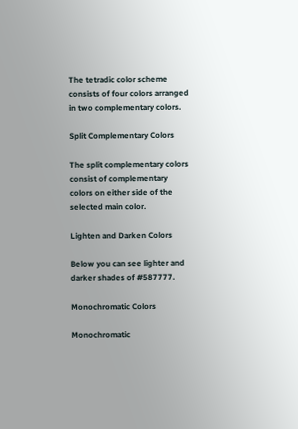The tetradic color scheme consists of four colors arranged in two complementary colors.

Split Complementary Colors

The split complementary colors consist of complementary colors on either side of the selected main color.

Lighten and Darken Colors

Below you can see lighter and darker shades of #587777.

Monochromatic Colors

Monochromatic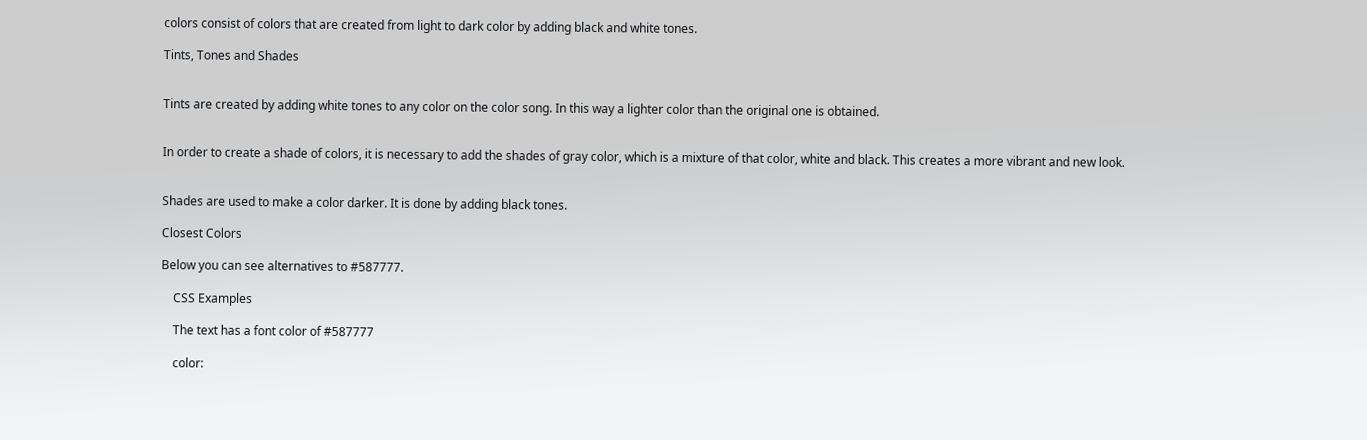colors consist of colors that are created from light to dark color by adding black and white tones.

Tints, Tones and Shades


Tints are created by adding white tones to any color on the color song. In this way a lighter color than the original one is obtained.


In order to create a shade of colors, it is necessary to add the shades of gray color, which is a mixture of that color, white and black. This creates a more vibrant and new look.


Shades are used to make a color darker. It is done by adding black tones.

Closest Colors

Below you can see alternatives to #587777.

    CSS Examples

    The text has a font color of #587777

    color: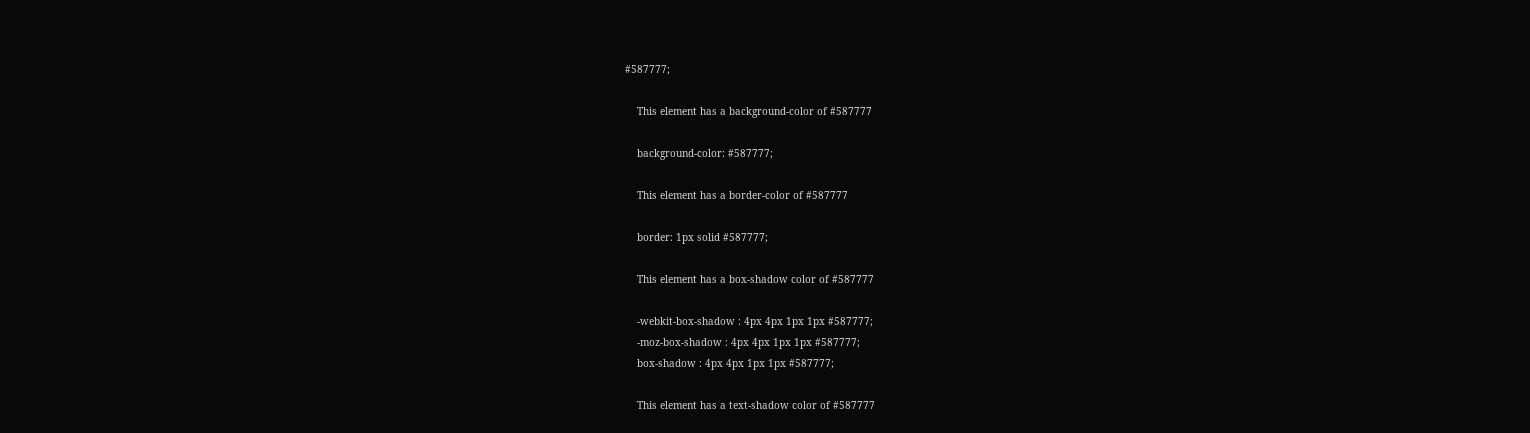#587777;

    This element has a background-color of #587777

    background-color: #587777;

    This element has a border-color of #587777

    border: 1px solid #587777;

    This element has a box-shadow color of #587777

    -webkit-box-shadow : 4px 4px 1px 1px #587777;
    -moz-box-shadow : 4px 4px 1px 1px #587777;
    box-shadow : 4px 4px 1px 1px #587777;

    This element has a text-shadow color of #587777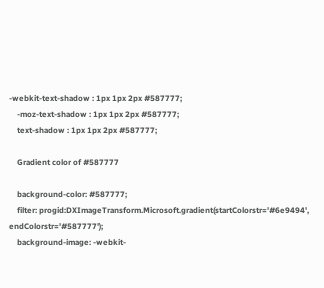-webkit-text-shadow : 1px 1px 2px #587777;
    -moz-text-shadow : 1px 1px 2px #587777;
    text-shadow : 1px 1px 2px #587777;

    Gradient color of #587777

    background-color: #587777;
    filter: progid:DXImageTransform.Microsoft.gradient(startColorstr='#6e9494', endColorstr='#587777');
    background-image: -webkit-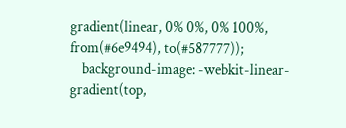gradient(linear, 0% 0%, 0% 100%, from(#6e9494), to(#587777));
    background-image: -webkit-linear-gradient(top,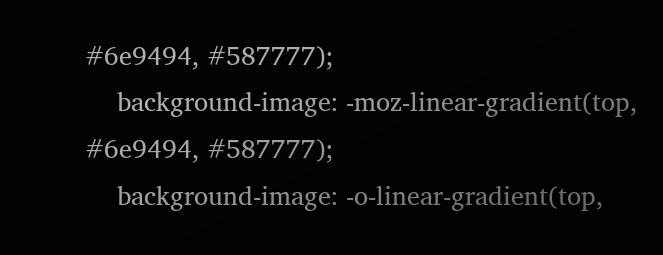#6e9494, #587777);
    background-image: -moz-linear-gradient(top, #6e9494, #587777);
    background-image: -o-linear-gradient(top,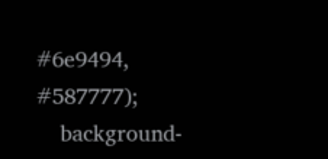#6e9494, #587777);
    background-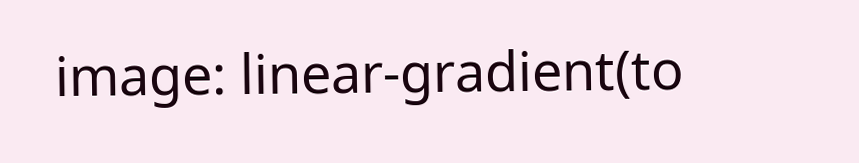image: linear-gradient(to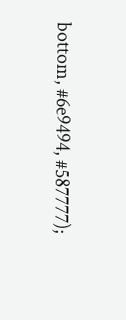bottom, #6e9494, #587777);